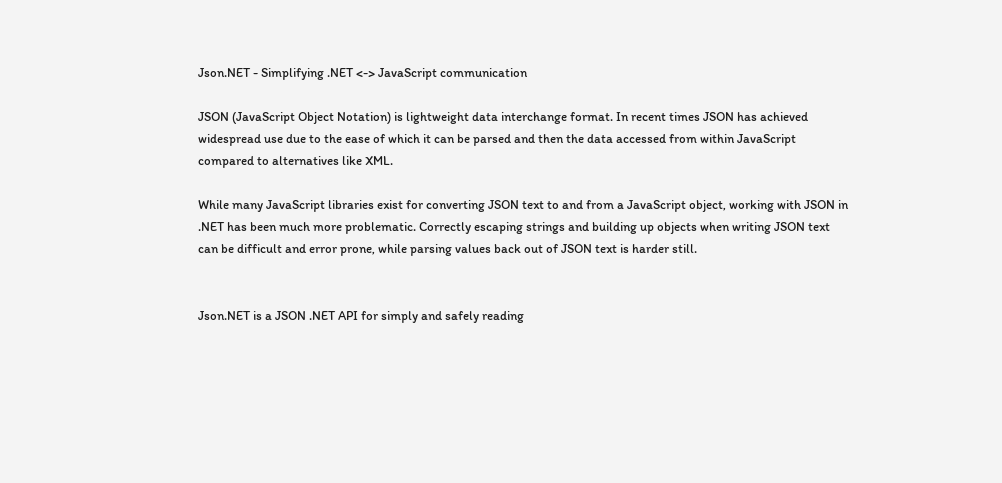Json.NET - Simplifying .NET <-> JavaScript communication

JSON (JavaScript Object Notation) is lightweight data interchange format. In recent times JSON has achieved widespread use due to the ease of which it can be parsed and then the data accessed from within JavaScript compared to alternatives like XML.

While many JavaScript libraries exist for converting JSON text to and from a JavaScript object, working with JSON in .NET has been much more problematic. Correctly escaping strings and building up objects when writing JSON text can be difficult and error prone, while parsing values back out of JSON text is harder still.


Json.NET is a JSON .NET API for simply and safely reading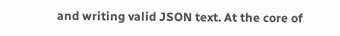and writing valid JSON text. At the core of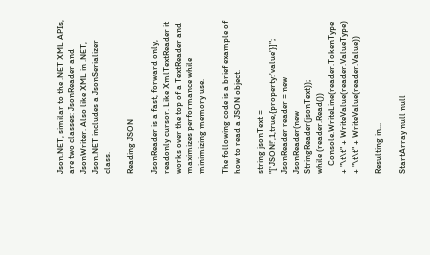Json.NET, similar to the .NET XML APIs, are two classes: JsonReader and JsonWriter. Also like XML in .NET, Json.NET includes a JsonSerializer class.

Reading JSON

JsonReader is a fast, forward only, readonly cursor. Like XmlTextReader it works over the top of a TextReader and maximizes performance while minimizing memory use.

The following code is a brief example of how to read a JSON object.

string jsonText = "['JSON!',1,true,{property:'value'}]";
JsonReader reader = new JsonReader(new StringReader(jsonText));
while (reader.Read())
    Console.WriteLine(reader.TokenType + "\t\t" + WriteValue(reader.ValueType) + "\t\t" + WriteValue(reader.Value))

Resulting in...

StartArray null null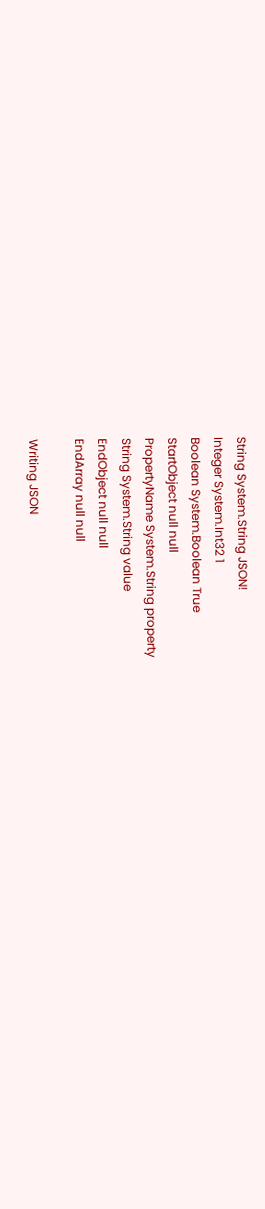String System.String JSON!
Integer System.Int32 1
Boolean System.Boolean True
StartObject null null
PropertyName System.String property
String System.String value
EndObject null null
EndArray null null

Writing JSON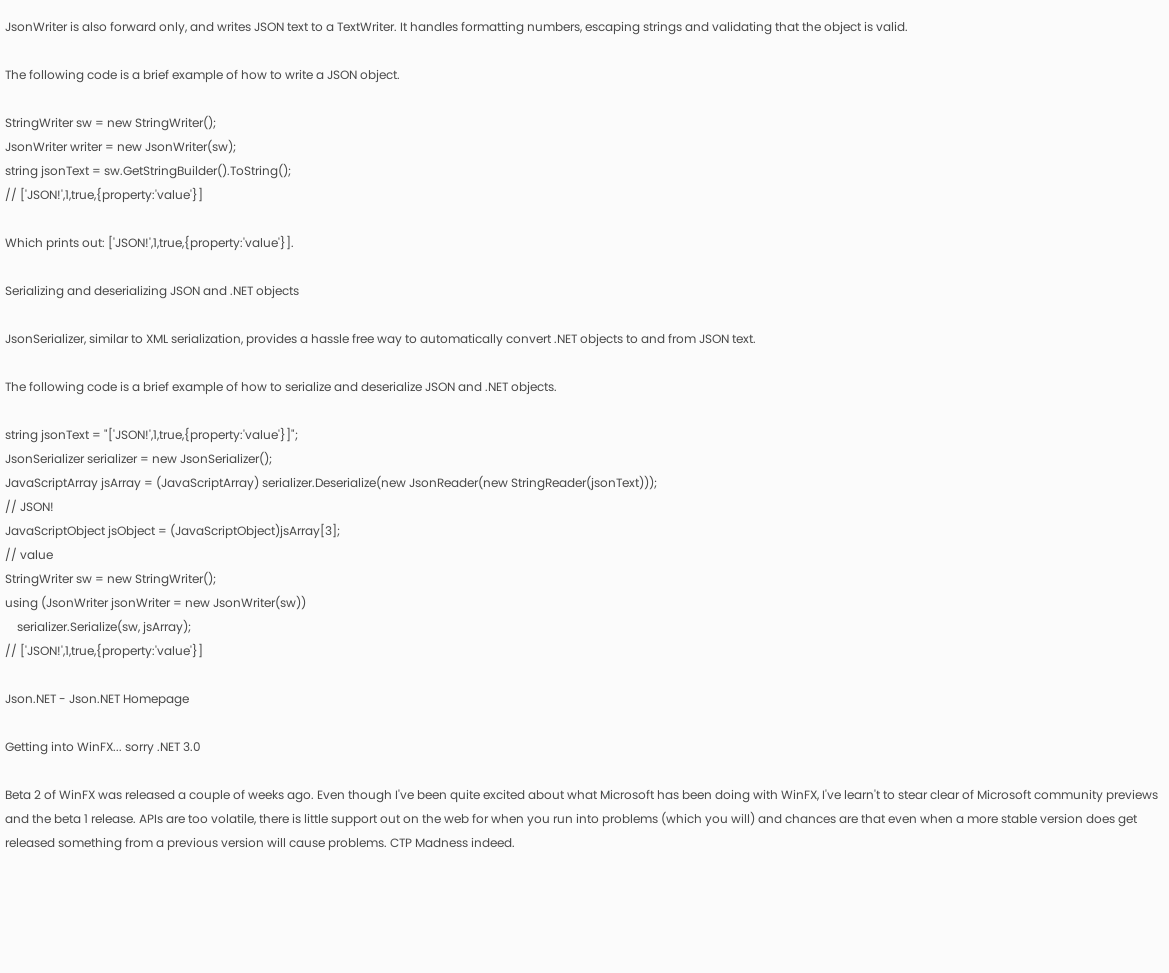JsonWriter is also forward only, and writes JSON text to a TextWriter. It handles formatting numbers, escaping strings and validating that the object is valid.

The following code is a brief example of how to write a JSON object.

StringWriter sw = new StringWriter();
JsonWriter writer = new JsonWriter(sw);
string jsonText = sw.GetStringBuilder().ToString();
// ['JSON!',1,true,{property:'value'}]

Which prints out: ['JSON!',1,true,{property:'value'}].

Serializing and deserializing JSON and .NET objects

JsonSerializer, similar to XML serialization, provides a hassle free way to automatically convert .NET objects to and from JSON text.

The following code is a brief example of how to serialize and deserialize JSON and .NET objects.

string jsonText = "['JSON!',1,true,{property:'value'}]";
JsonSerializer serializer = new JsonSerializer();
JavaScriptArray jsArray = (JavaScriptArray) serializer.Deserialize(new JsonReader(new StringReader(jsonText)));
// JSON!
JavaScriptObject jsObject = (JavaScriptObject)jsArray[3];
// value
StringWriter sw = new StringWriter();
using (JsonWriter jsonWriter = new JsonWriter(sw))
    serializer.Serialize(sw, jsArray);
// ['JSON!',1,true,{property:'value'}]

Json.NET - Json.NET Homepage

Getting into WinFX... sorry .NET 3.0

Beta 2 of WinFX was released a couple of weeks ago. Even though I've been quite excited about what Microsoft has been doing with WinFX, I've learn't to stear clear of Microsoft community previews and the beta 1 release. APIs are too volatile, there is little support out on the web for when you run into problems (which you will) and chances are that even when a more stable version does get released something from a previous version will cause problems. CTP Madness indeed.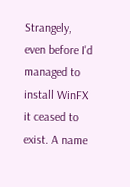Strangely, even before I'd managed to install WinFX it ceased to exist. A name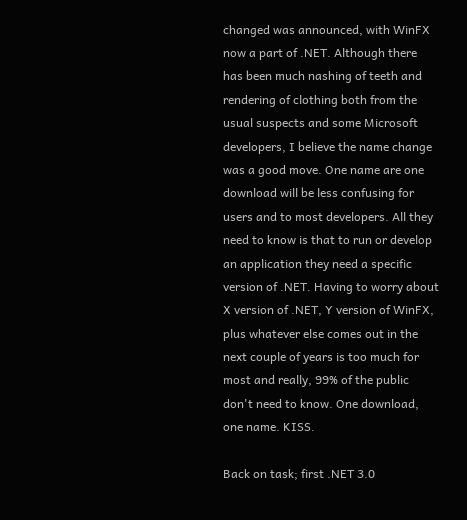changed was announced, with WinFX now a part of .NET. Although there has been much nashing of teeth and rendering of clothing both from the usual suspects and some Microsoft developers, I believe the name change was a good move. One name are one download will be less confusing for users and to most developers. All they need to know is that to run or develop an application they need a specific version of .NET. Having to worry about X version of .NET, Y version of WinFX, plus whatever else comes out in the next couple of years is too much for most and really, 99% of the public don't need to know. One download, one name. KISS.

Back on task; first .NET 3.0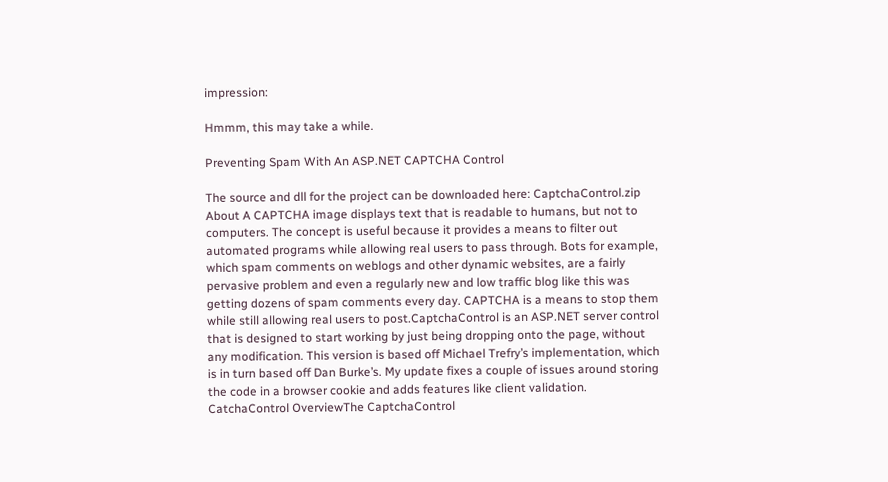impression:

Hmmm, this may take a while.

Preventing Spam With An ASP.NET CAPTCHA Control

The source and dll for the project can be downloaded here: CaptchaControl.zip About A CAPTCHA image displays text that is readable to humans, but not to computers. The concept is useful because it provides a means to filter out automated programs while allowing real users to pass through. Bots for example, which spam comments on weblogs and other dynamic websites, are a fairly pervasive problem and even a regularly new and low traffic blog like this was getting dozens of spam comments every day. CAPTCHA is a means to stop them while still allowing real users to post.CaptchaControl is an ASP.NET server control that is designed to start working by just being dropping onto the page, without any modification. This version is based off Michael Trefry’s implementation, which is in turn based off Dan Burke’s. My update fixes a couple of issues around storing the code in a browser cookie and adds features like client validation. CatchaControl OverviewThe CaptchaControl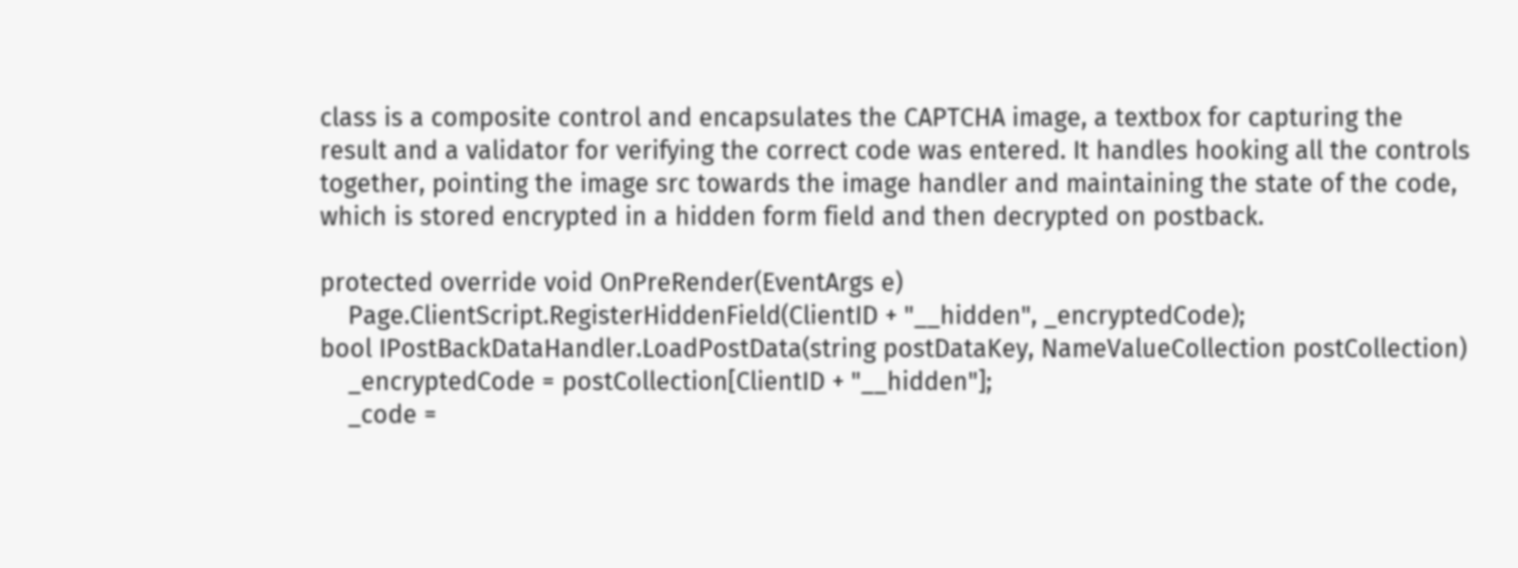class is a composite control and encapsulates the CAPTCHA image, a textbox for capturing the result and a validator for verifying the correct code was entered. It handles hooking all the controls together, pointing the image src towards the image handler and maintaining the state of the code, which is stored encrypted in a hidden form field and then decrypted on postback.

protected override void OnPreRender(EventArgs e)
    Page.ClientScript.RegisterHiddenField(ClientID + "__hidden", _encryptedCode);
bool IPostBackDataHandler.LoadPostData(string postDataKey, NameValueCollection postCollection)
    _encryptedCode = postCollection[ClientID + "__hidden"];
    _code =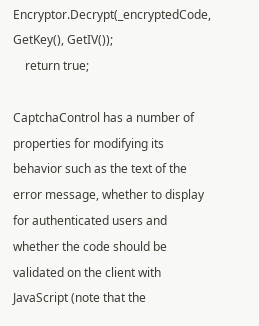Encryptor.Decrypt(_encryptedCode, GetKey(), GetIV());
    return true;

CaptchaControl has a number of properties for modifying its behavior such as the text of the error message, whether to display for authenticated users and whether the code should be validated on the client with JavaScript (note that the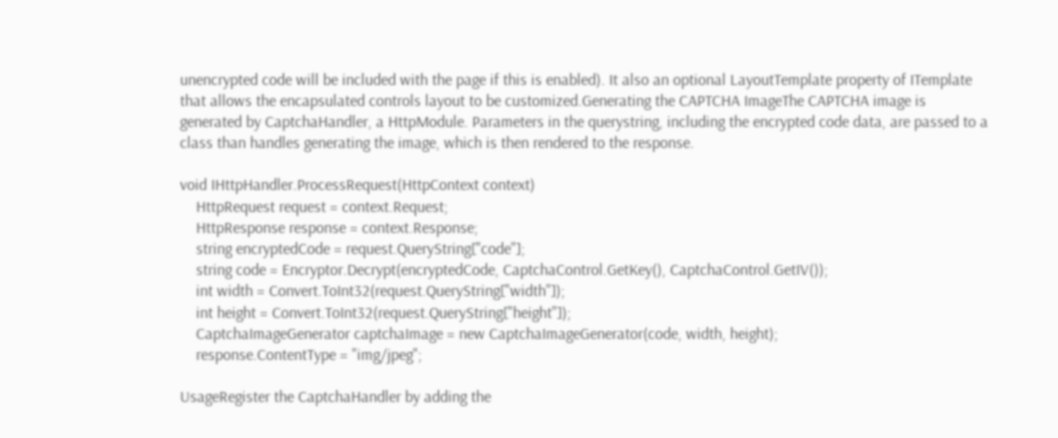unencrypted code will be included with the page if this is enabled). It also an optional LayoutTemplate property of ITemplate that allows the encapsulated controls layout to be customized.Generating the CAPTCHA ImageThe CAPTCHA image is generated by CaptchaHandler, a HttpModule. Parameters in the querystring, including the encrypted code data, are passed to a class than handles generating the image, which is then rendered to the response.

void IHttpHandler.ProcessRequest(HttpContext context)
    HttpRequest request = context.Request;
    HttpResponse response = context.Response;
    string encryptedCode = request.QueryString["code"];
    string code = Encryptor.Decrypt(encryptedCode, CaptchaControl.GetKey(), CaptchaControl.GetIV());
    int width = Convert.ToInt32(request.QueryString["width"]);
    int height = Convert.ToInt32(request.QueryString["height"]);
    CaptchaImageGenerator captchaImage = new CaptchaImageGenerator(code, width, height);
    response.ContentType = "img/jpeg";

UsageRegister the CaptchaHandler by adding the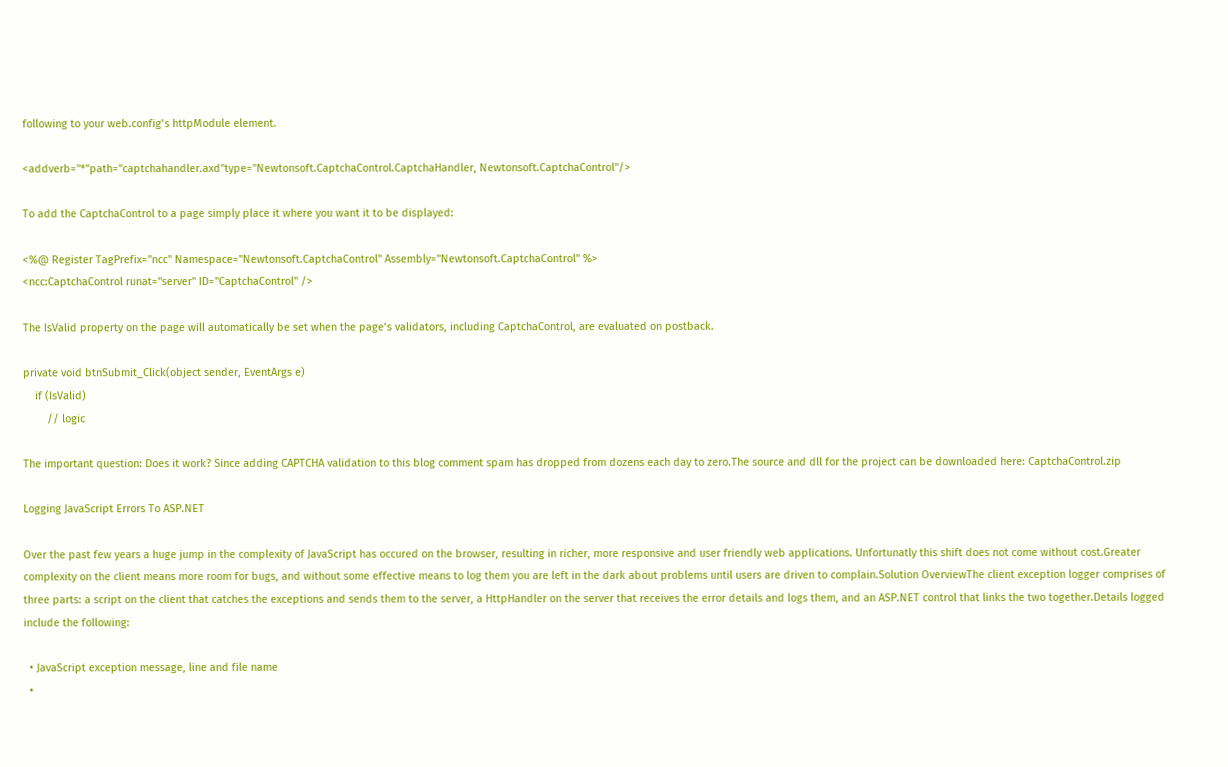following to your web.config’s httpModule element.

<addverb="*"path="captchahandler.axd"type="Newtonsoft.CaptchaControl.CaptchaHandler, Newtonsoft.CaptchaControl"/>

To add the CaptchaControl to a page simply place it where you want it to be displayed:

<%@ Register TagPrefix="ncc" Namespace="Newtonsoft.CaptchaControl" Assembly="Newtonsoft.CaptchaControl" %>
<ncc:CaptchaControl runat="server" ID="CaptchaControl" />

The IsValid property on the page will automatically be set when the page’s validators, including CaptchaControl, are evaluated on postback.

private void btnSubmit_Click(object sender, EventArgs e)
    if (IsValid)
        // logic

The important question: Does it work? Since adding CAPTCHA validation to this blog comment spam has dropped from dozens each day to zero.The source and dll for the project can be downloaded here: CaptchaControl.zip

Logging JavaScript Errors To ASP.NET

Over the past few years a huge jump in the complexity of JavaScript has occured on the browser, resulting in richer, more responsive and user friendly web applications. Unfortunatly this shift does not come without cost.Greater complexity on the client means more room for bugs, and without some effective means to log them you are left in the dark about problems until users are driven to complain.Solution OverviewThe client exception logger comprises of three parts: a script on the client that catches the exceptions and sends them to the server, a HttpHandler on the server that receives the error details and logs them, and an ASP.NET control that links the two together.Details logged include the following:

  • JavaScript exception message, line and file name
  •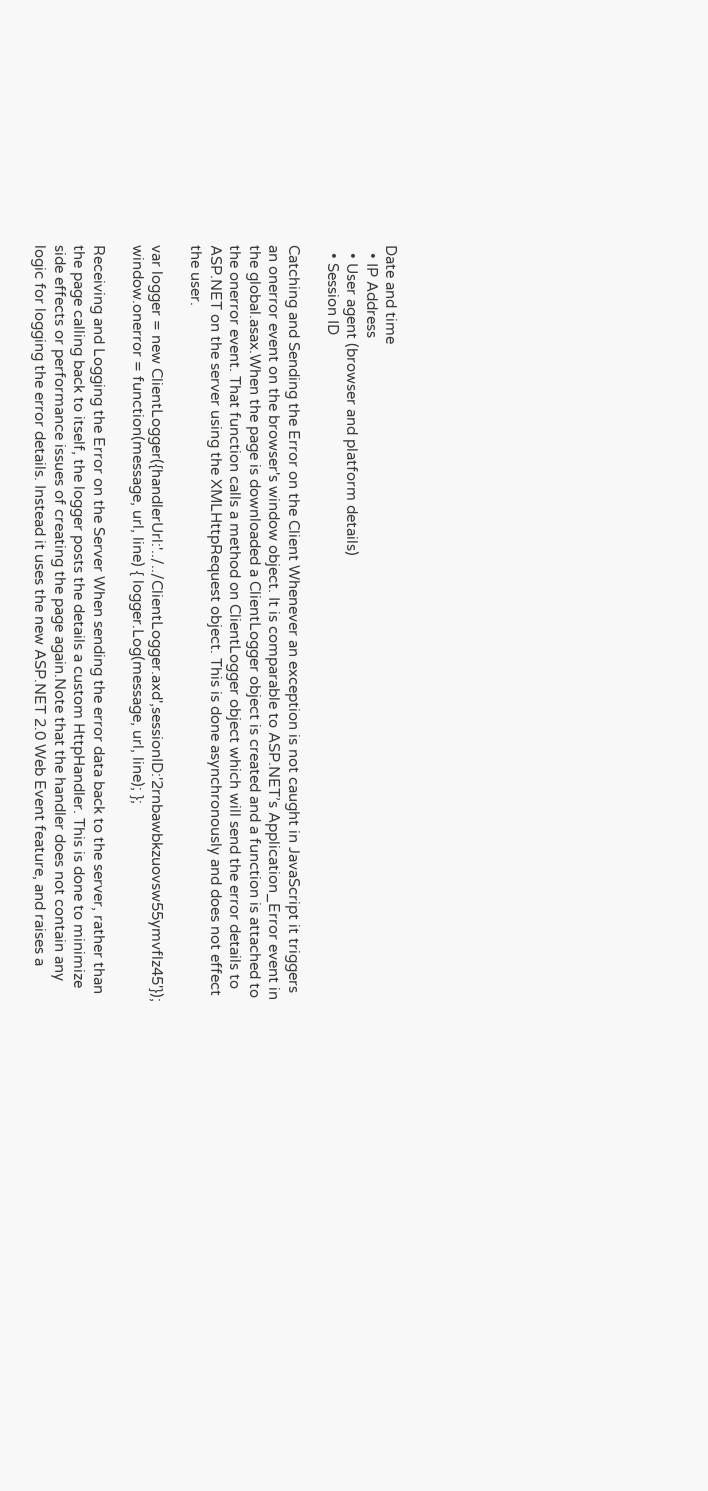Date and time
  • IP Address
  • User agent (browser and platform details)
  • Session ID

Catching and Sending the Error on the Client Whenever an exception is not caught in JavaScript it triggers an onerror event on the browser's window object. It is comparable to ASP.NET’s Application_Error event in the global.asax.When the page is downloaded a ClientLogger object is created and a function is attached to the onerror event. That function calls a method on ClientLogger object which will send the error details to ASP.NET on the server using the XMLHttpRequest object. This is done asynchronously and does not effect the user.

var logger = new ClientLogger({handlerUrl:'../../ClientLogger.axd',sessionID:'2rnbawbkzuovsw55ymvflz45'});
window.onerror = function(message, url, line) { logger.Log(message, url, line); };

Receiving and Logging the Error on the Server When sending the error data back to the server, rather than the page calling back to itself, the logger posts the details a custom HttpHandler. This is done to minimize side effects or performance issues of creating the page again.Note that the handler does not contain any logic for logging the error details. Instead it uses the new ASP.NET 2.0 Web Event feature, and raises a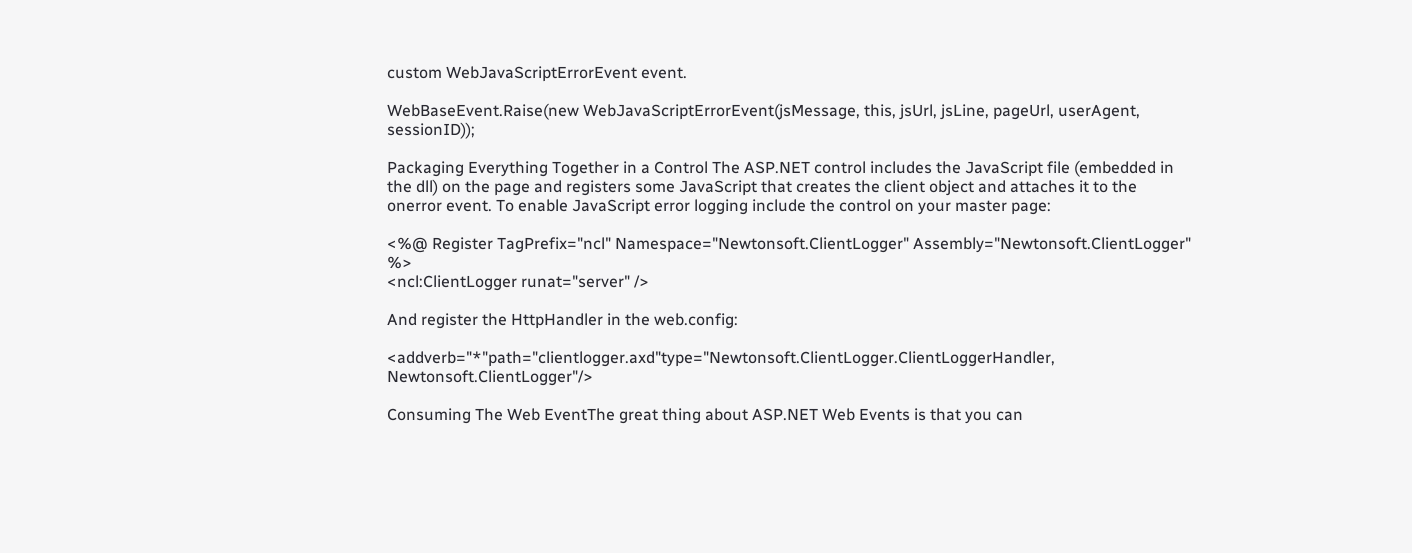custom WebJavaScriptErrorEvent event.

WebBaseEvent.Raise(new WebJavaScriptErrorEvent(jsMessage, this, jsUrl, jsLine, pageUrl, userAgent, sessionID));

Packaging Everything Together in a Control The ASP.NET control includes the JavaScript file (embedded in the dll) on the page and registers some JavaScript that creates the client object and attaches it to the onerror event. To enable JavaScript error logging include the control on your master page:

<%@ Register TagPrefix="ncl" Namespace="Newtonsoft.ClientLogger" Assembly="Newtonsoft.ClientLogger" %>
<ncl:ClientLogger runat="server" />

And register the HttpHandler in the web.config:

<addverb="*"path="clientlogger.axd"type="Newtonsoft.ClientLogger.ClientLoggerHandler, Newtonsoft.ClientLogger"/>

Consuming The Web EventThe great thing about ASP.NET Web Events is that you can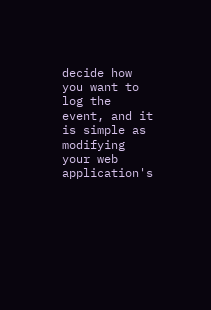decide how you want to log the event, and it is simple as modifying your web application's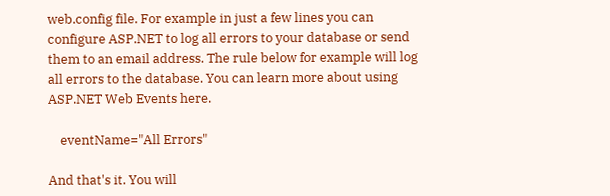web.config file. For example in just a few lines you can configure ASP.NET to log all errors to your database or send them to an email address. The rule below for example will log all errors to the database. You can learn more about using ASP.NET Web Events here.

    eventName="All Errors"

And that's it. You will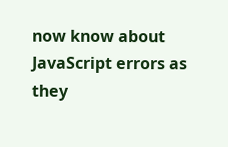now know about JavaScript errors as they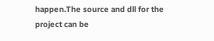happen.The source and dll for the project can be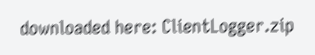downloaded here: ClientLogger.zip